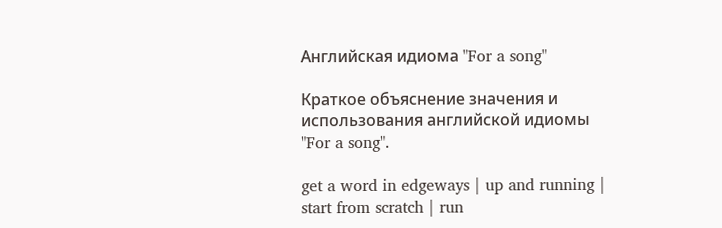Английская идиома "For a song"

Краткое объяснение значения и использования английской идиомы "For a song".

get a word in edgeways | up and running | start from scratch | run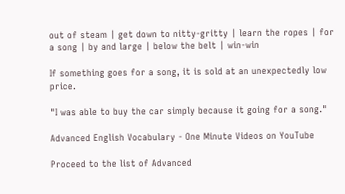out of steam | get down to nitty-gritty | learn the ropes | for a song | by and large | below the belt | win-win

If something goes for a song, it is sold at an unexpectedly low price.

"I was able to buy the car simply because it going for a song."

Advanced English Vocabulary - One Minute Videos on YouTube

Proceed to the list of Advanced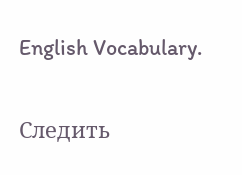English Vocabulary.

Следить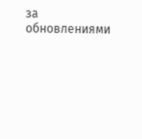за обновлениями